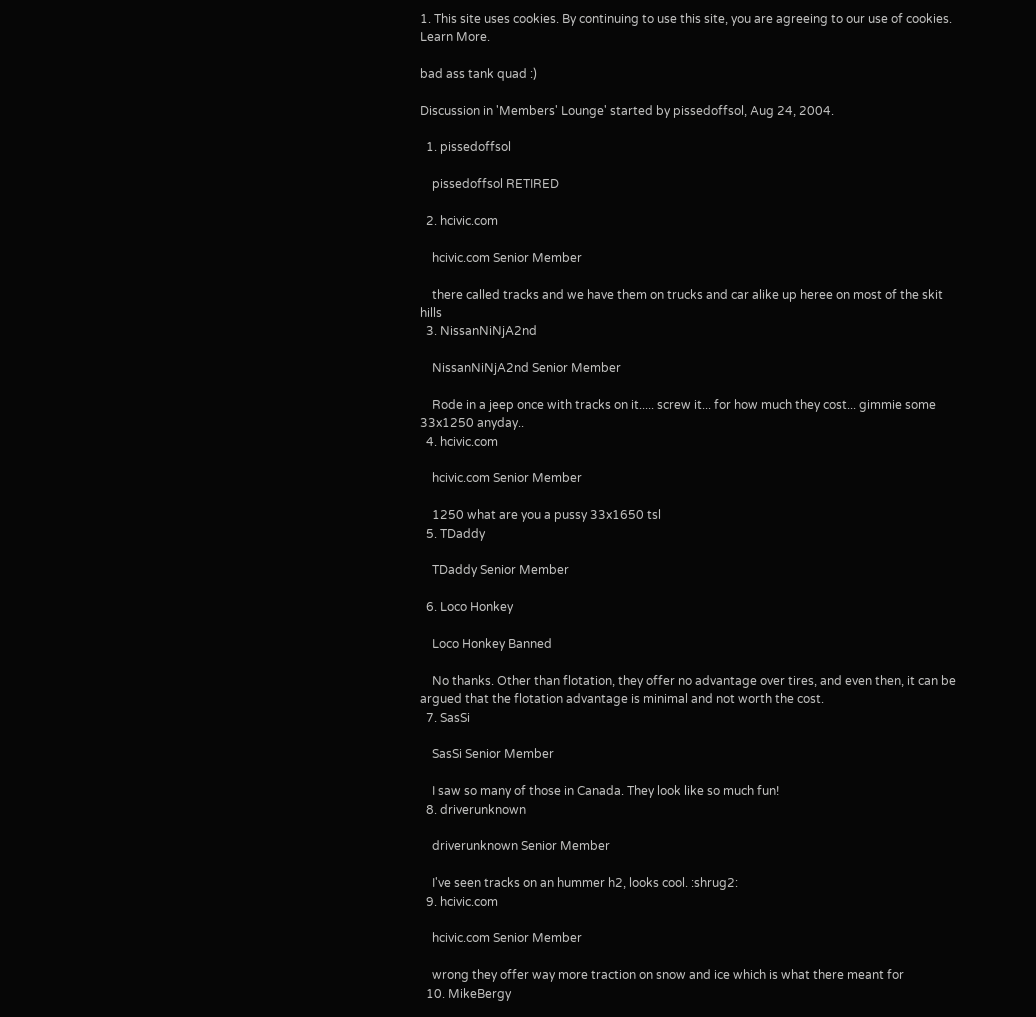1. This site uses cookies. By continuing to use this site, you are agreeing to our use of cookies. Learn More.

bad ass tank quad :)

Discussion in 'Members' Lounge' started by pissedoffsol, Aug 24, 2004.

  1. pissedoffsol

    pissedoffsol RETIRED

  2. hcivic.com

    hcivic.com Senior Member

    there called tracks and we have them on trucks and car alike up heree on most of the skit hills
  3. NissanNiNjA2nd

    NissanNiNjA2nd Senior Member

    Rode in a jeep once with tracks on it..... screw it... for how much they cost... gimmie some 33x1250 anyday..
  4. hcivic.com

    hcivic.com Senior Member

    1250 what are you a pussy 33x1650 tsl
  5. TDaddy

    TDaddy Senior Member

  6. Loco Honkey

    Loco Honkey Banned

    No thanks. Other than flotation, they offer no advantage over tires, and even then, it can be argued that the flotation advantage is minimal and not worth the cost.
  7. SasSi

    SasSi Senior Member

    I saw so many of those in Canada. They look like so much fun!
  8. driverunknown

    driverunknown Senior Member

    I've seen tracks on an hummer h2, looks cool. :shrug2:
  9. hcivic.com

    hcivic.com Senior Member

    wrong they offer way more traction on snow and ice which is what there meant for
  10. MikeBergy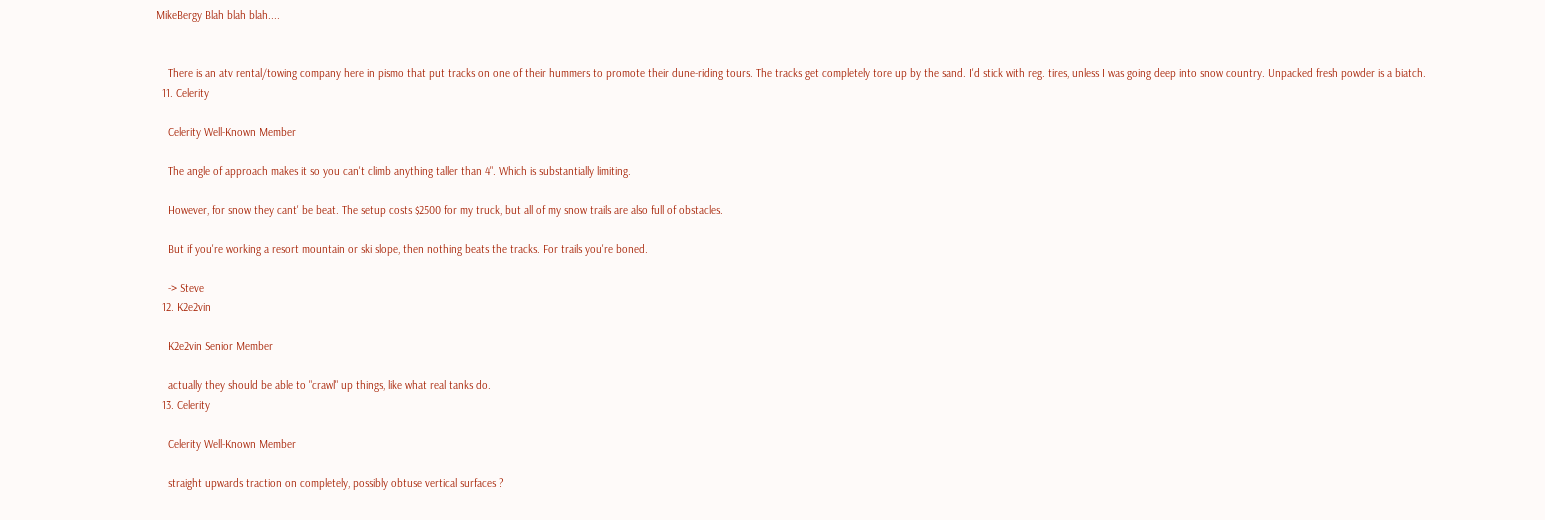MikeBergy Blah blah blah....


    There is an atv rental/towing company here in pismo that put tracks on one of their hummers to promote their dune-riding tours. The tracks get completely tore up by the sand. I'd stick with reg. tires, unless I was going deep into snow country. Unpacked fresh powder is a biatch.
  11. Celerity

    Celerity Well-Known Member

    The angle of approach makes it so you can't climb anything taller than 4". Which is substantially limiting.

    However, for snow they cant' be beat. The setup costs $2500 for my truck, but all of my snow trails are also full of obstacles.

    But if you're working a resort mountain or ski slope, then nothing beats the tracks. For trails you're boned.

    -> Steve
  12. K2e2vin

    K2e2vin Senior Member

    actually they should be able to "crawl" up things, like what real tanks do.
  13. Celerity

    Celerity Well-Known Member

    straight upwards traction on completely, possibly obtuse vertical surfaces ?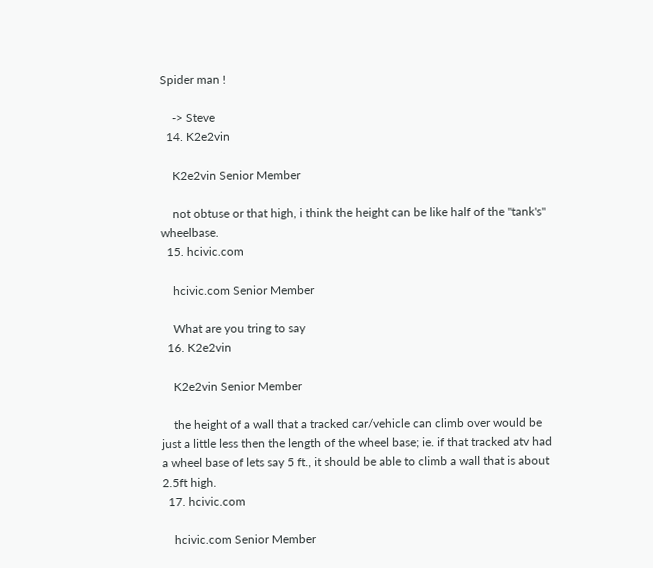Spider man !

    -> Steve
  14. K2e2vin

    K2e2vin Senior Member

    not obtuse or that high, i think the height can be like half of the "tank's" wheelbase.
  15. hcivic.com

    hcivic.com Senior Member

    What are you tring to say
  16. K2e2vin

    K2e2vin Senior Member

    the height of a wall that a tracked car/vehicle can climb over would be just a little less then the length of the wheel base; ie. if that tracked atv had a wheel base of lets say 5 ft., it should be able to climb a wall that is about 2.5ft high.
  17. hcivic.com

    hcivic.com Senior Member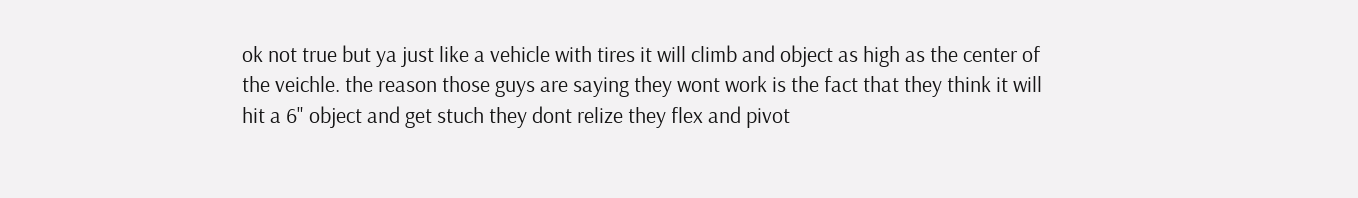ok not true but ya just like a vehicle with tires it will climb and object as high as the center of the veichle. the reason those guys are saying they wont work is the fact that they think it will hit a 6" object and get stuch they dont relize they flex and pivot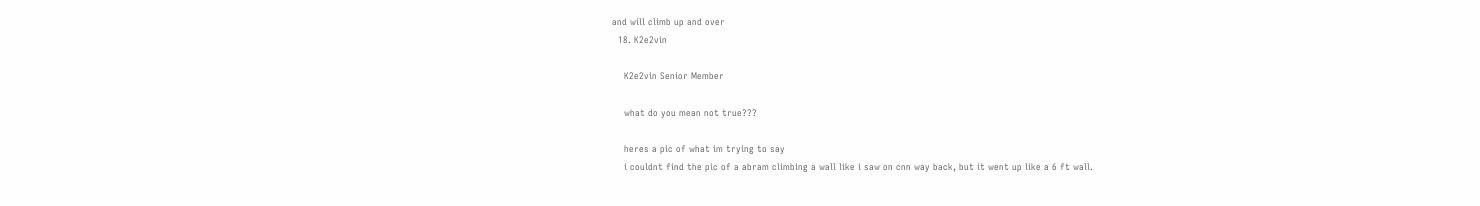and will climb up and over
  18. K2e2vin

    K2e2vin Senior Member

    what do you mean not true???

    heres a pic of what im trying to say
    i couldnt find the pic of a abram climbing a wall like i saw on cnn way back, but it went up like a 6 ft wall.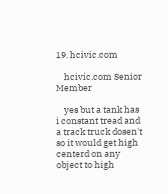19. hcivic.com

    hcivic.com Senior Member

    yes but a tank has i constant tread and a track truck dosen't so it would get high centerd on any object to high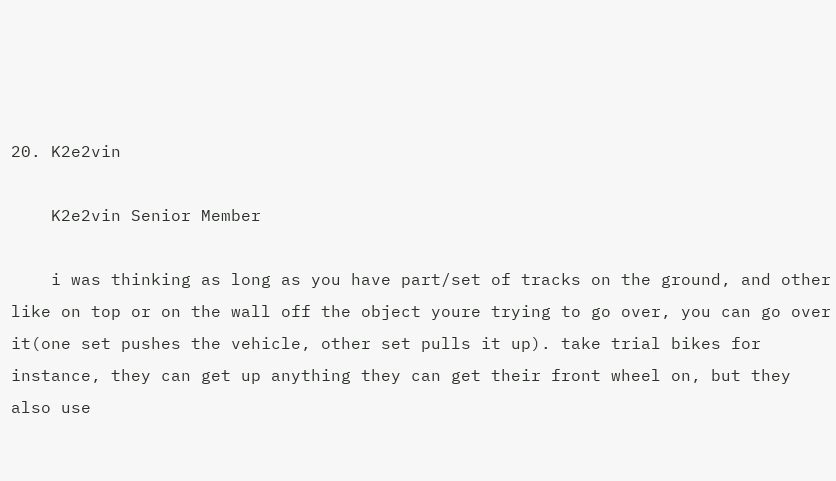20. K2e2vin

    K2e2vin Senior Member

    i was thinking as long as you have part/set of tracks on the ground, and other like on top or on the wall off the object youre trying to go over, you can go over it(one set pushes the vehicle, other set pulls it up). take trial bikes for instance, they can get up anything they can get their front wheel on, but they also use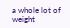a whole lot of weight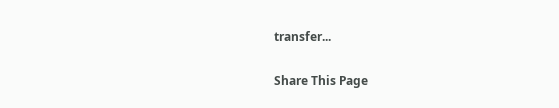transfer...

Share This Page